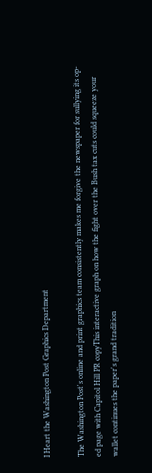I Heart the Washington Post Graphics Department

The Washington Post's online and print graphics team consistently makes me forgive the newspaper for sullying its op-ed page with Capitol Hill PR copyThis interactive graph on how the fight over the Bush tax cuts could squeeze your wallet continues the paper's grand tradition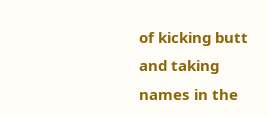of kicking butt and taking names in the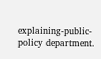explaining-public-policy department.